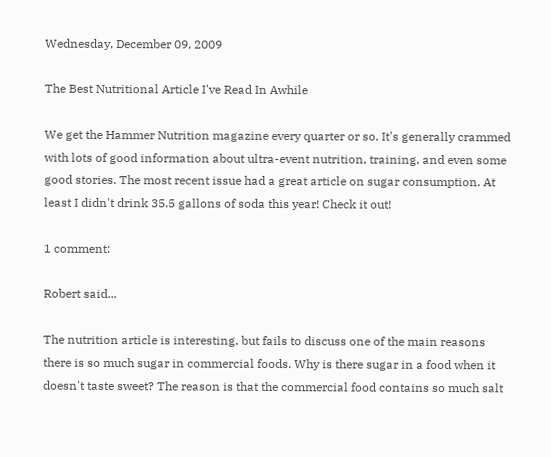Wednesday, December 09, 2009

The Best Nutritional Article I've Read In Awhile

We get the Hammer Nutrition magazine every quarter or so. It's generally crammed with lots of good information about ultra-event nutrition, training, and even some good stories. The most recent issue had a great article on sugar consumption. At least I didn't drink 35.5 gallons of soda this year! Check it out!

1 comment:

Robert said...

The nutrition article is interesting, but fails to discuss one of the main reasons there is so much sugar in commercial foods. Why is there sugar in a food when it doesn't taste sweet? The reason is that the commercial food contains so much salt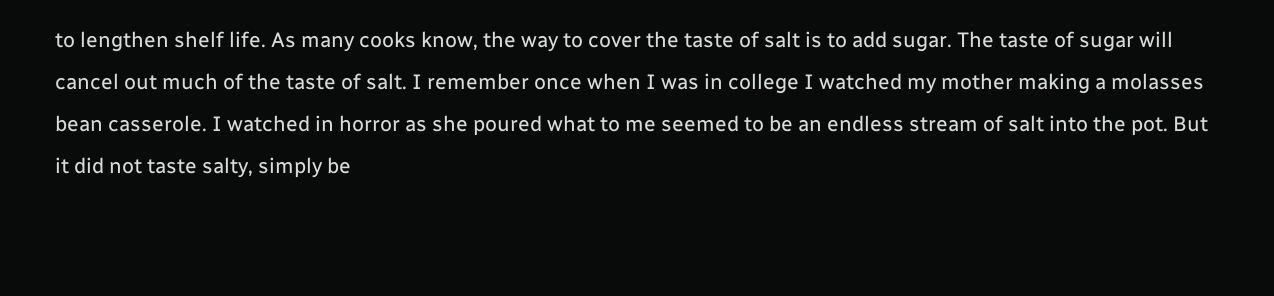to lengthen shelf life. As many cooks know, the way to cover the taste of salt is to add sugar. The taste of sugar will cancel out much of the taste of salt. I remember once when I was in college I watched my mother making a molasses bean casserole. I watched in horror as she poured what to me seemed to be an endless stream of salt into the pot. But it did not taste salty, simply be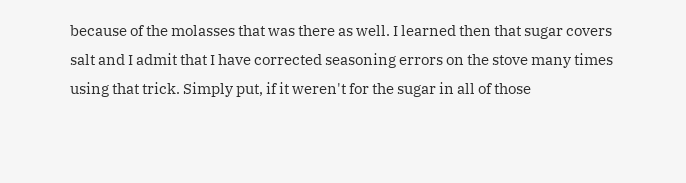because of the molasses that was there as well. I learned then that sugar covers salt and I admit that I have corrected seasoning errors on the stove many times using that trick. Simply put, if it weren't for the sugar in all of those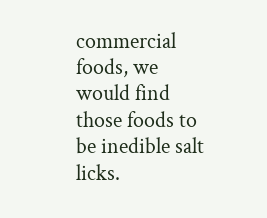commercial foods, we would find those foods to be inedible salt licks.